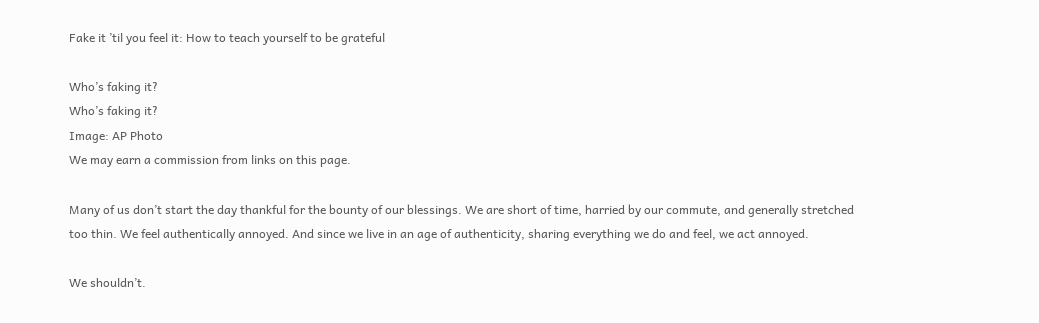Fake it ’til you feel it: How to teach yourself to be grateful

Who’s faking it?
Who’s faking it?
Image: AP Photo
We may earn a commission from links on this page.

Many of us don’t start the day thankful for the bounty of our blessings. We are short of time, harried by our commute, and generally stretched too thin. We feel authentically annoyed. And since we live in an age of authenticity, sharing everything we do and feel, we act annoyed.

We shouldn’t.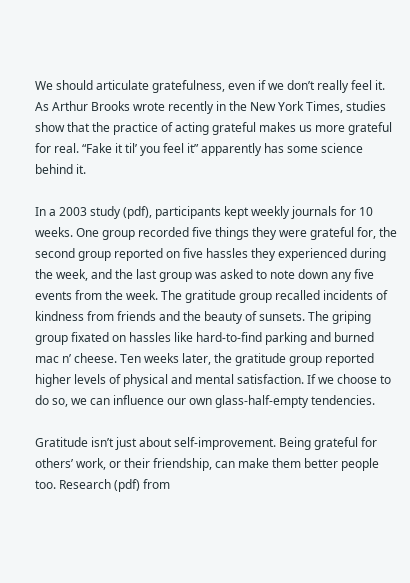We should articulate gratefulness, even if we don’t really feel it. As Arthur Brooks wrote recently in the New York Times, studies show that the practice of acting grateful makes us more grateful for real. “Fake it til’ you feel it” apparently has some science behind it.

In a 2003 study (pdf), participants kept weekly journals for 10 weeks. One group recorded five things they were grateful for, the second group reported on five hassles they experienced during the week, and the last group was asked to note down any five events from the week. The gratitude group recalled incidents of kindness from friends and the beauty of sunsets. The griping group fixated on hassles like hard-to-find parking and burned mac n’ cheese. Ten weeks later, the gratitude group reported higher levels of physical and mental satisfaction. If we choose to do so, we can influence our own glass-half-empty tendencies.

Gratitude isn’t just about self-improvement. Being grateful for others’ work, or their friendship, can make them better people too. Research (pdf) from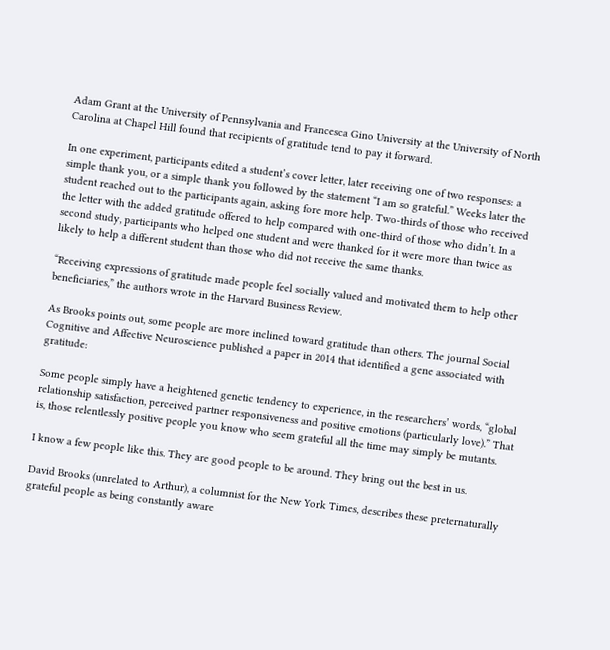Adam Grant at the University of Pennsylvania and Francesca Gino University at the University of North Carolina at Chapel Hill found that recipients of gratitude tend to pay it forward.

In one experiment, participants edited a student’s cover letter, later receiving one of two responses: a simple thank you, or a simple thank you followed by the statement “I am so grateful.” Weeks later the student reached out to the participants again, asking fore more help. Two-thirds of those who received the letter with the added gratitude offered to help compared with one-third of those who didn’t. In a second study, participants who helped one student and were thanked for it were more than twice as likely to help a different student than those who did not receive the same thanks.

“Receiving expressions of gratitude made people feel socially valued and motivated them to help other beneficiaries,” the authors wrote in the Harvard Business Review.

As Brooks points out, some people are more inclined toward gratitude than others. The journal Social Cognitive and Affective Neuroscience published a paper in 2014 that identified a gene associated with gratitude:

Some people simply have a heightened genetic tendency to experience, in the researchers’ words, “global relationship satisfaction, perceived partner responsiveness and positive emotions (particularly love).” That is, those relentlessly positive people you know who seem grateful all the time may simply be mutants.

I know a few people like this. They are good people to be around. They bring out the best in us.

David Brooks (unrelated to Arthur), a columnist for the New York Times, describes these preternaturally grateful people as being constantly aware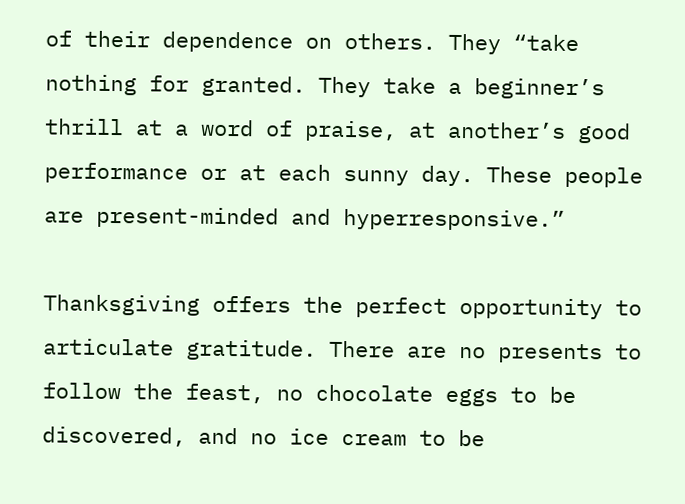of their dependence on others. They “take nothing for granted. They take a beginner’s thrill at a word of praise, at another’s good performance or at each sunny day. These people are present-minded and hyperresponsive.”

Thanksgiving offers the perfect opportunity to articulate gratitude. There are no presents to follow the feast, no chocolate eggs to be discovered, and no ice cream to be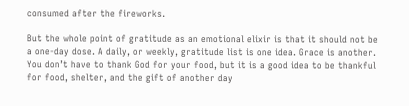consumed after the fireworks.

But the whole point of gratitude as an emotional elixir is that it should not be a one-day dose. A daily, or weekly, gratitude list is one idea. Grace is another. You don’t have to thank God for your food, but it is a good idea to be thankful for food, shelter, and the gift of another day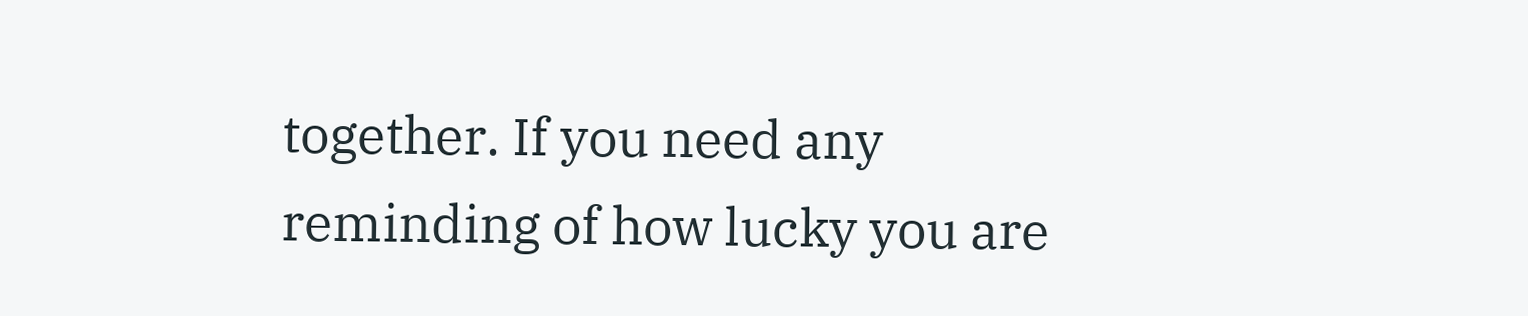together. If you need any reminding of how lucky you are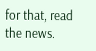for that, read the news.